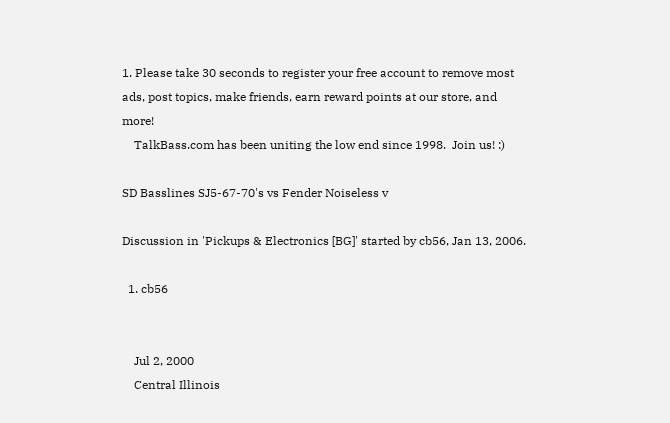1. Please take 30 seconds to register your free account to remove most ads, post topics, make friends, earn reward points at our store, and more!
    TalkBass.com has been uniting the low end since 1998.  Join us! :)

SD Basslines SJ5-67-70's vs Fender Noiseless v

Discussion in 'Pickups & Electronics [BG]' started by cb56, Jan 13, 2006.

  1. cb56


    Jul 2, 2000
    Central Illinois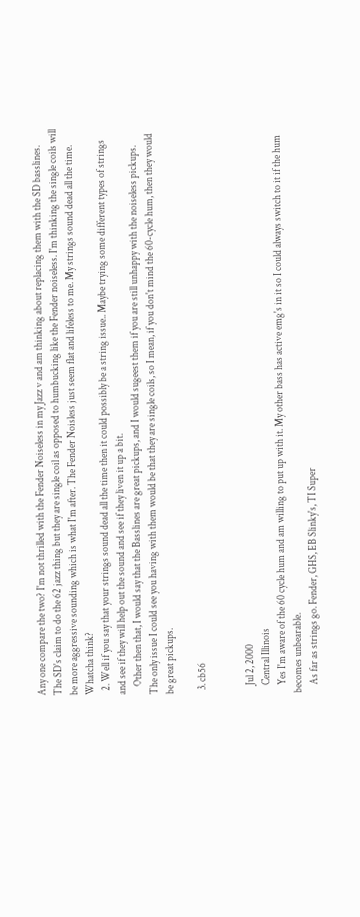Any one compare the two? I'm not thrilled with the Fender Noiseless in my Jazz v and am thinking about replacing them with the SD basslines. The SD's claim to do the 62 jazz thing but they are single coil as opposed to humbucking like the Fender noiseless. I'm thinking the single coils will be more aggressive sounding which is what I'm after. The Fender Noisless just seem flat and lifeless to me. My strings sound dead all the time. Whatcha think?
  2. Well if you say that your strings sound dead all the time then it could possibly be a string issue.. Maybe trying some different types of strings and see if they will help out the sound and see if they liven it up a bit.
    Other then that, I would say that the Basslines are great pickups, and I would sugeest them if you are still unhappy with the noiseless pickups. The only issue I could see you having with them would be that they are single coils, so I mean, if you don't mind the 60-cycle hum, then they would be great pickups.

  3. cb56


    Jul 2, 2000
    Central Illinois
    Yes I'm aware of the 60 cycle hum and am willing to put up with it. My other bass has active emg's in it so I could always switch to it if the hum becomes unbearable.
    As far as strings go. Fender, GHS, EB Slinky's, TI Super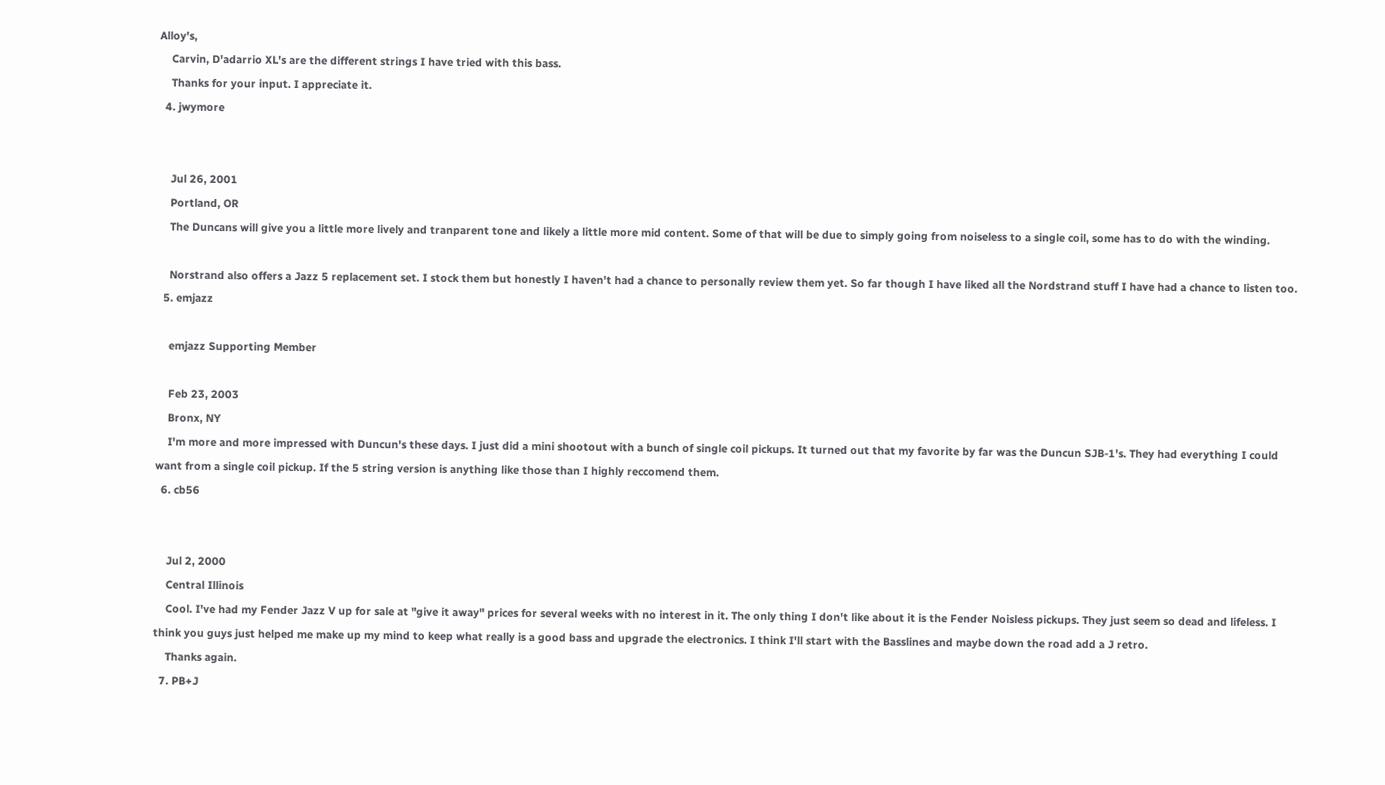Alloy's,
    Carvin, D'adarrio XL's are the different strings I have tried with this bass.
    Thanks for your input. I appreciate it.
  4. jwymore


    Jul 26, 2001
    Portland, OR
    The Duncans will give you a little more lively and tranparent tone and likely a little more mid content. Some of that will be due to simply going from noiseless to a single coil, some has to do with the winding.

    Norstrand also offers a Jazz 5 replacement set. I stock them but honestly I haven't had a chance to personally review them yet. So far though I have liked all the Nordstrand stuff I have had a chance to listen too.
  5. emjazz

    emjazz Supporting Member

    Feb 23, 2003
    Bronx, NY
    I'm more and more impressed with Duncun's these days. I just did a mini shootout with a bunch of single coil pickups. It turned out that my favorite by far was the Duncun SJB-1's. They had everything I could want from a single coil pickup. If the 5 string version is anything like those than I highly reccomend them.
  6. cb56


    Jul 2, 2000
    Central Illinois
    Cool. I've had my Fender Jazz V up for sale at "give it away" prices for several weeks with no interest in it. The only thing I don't like about it is the Fender Noisless pickups. They just seem so dead and lifeless. I think you guys just helped me make up my mind to keep what really is a good bass and upgrade the electronics. I think I'll start with the Basslines and maybe down the road add a J retro.
    Thanks again.
  7. PB+J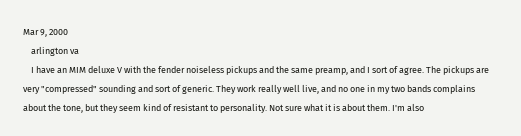Mar 9, 2000
    arlington va
    I have an MIM deluxe V with the fender noiseless pickups and the same preamp, and I sort of agree. The pickups are very "compressed" sounding and sort of generic. They work really well live, and no one in my two bands complains about the tone, but they seem kind of resistant to personality. Not sure what it is about them. I'm also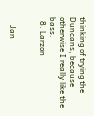thinking of trying the Duncans, because otherwise I really like the bass.
  8. Larzon


    Jan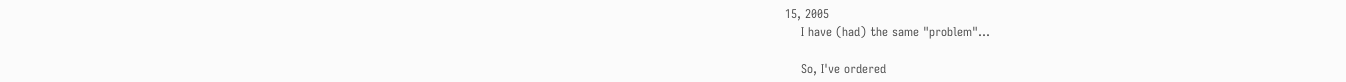15, 2005
    I have (had) the same "problem"...

    So, I've ordered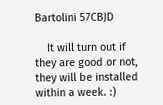Bartolini 57CBJD

    It will turn out if they are good or not, they will be installed within a week. :)